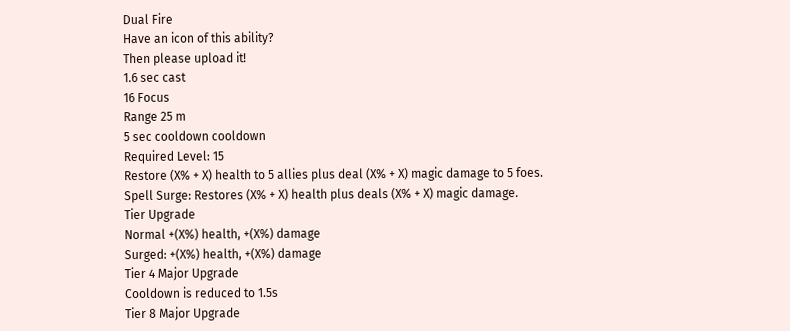Dual Fire
Have an icon of this ability?
Then please upload it!
1.6 sec cast
16 Focus
Range 25 m
5 sec cooldown cooldown
Required Level: 15
Restore (X% + X) health to 5 allies plus deal (X% + X) magic damage to 5 foes.
Spell Surge: Restores (X% + X) health plus deals (X% + X) magic damage.
Tier Upgrade
Normal +(X%) health, +(X%) damage
Surged: +(X%) health, +(X%) damage
Tier 4 Major Upgrade
Cooldown is reduced to 1.5s
Tier 8 Major Upgrade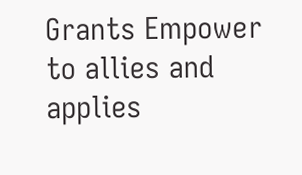Grants Empower to allies and applies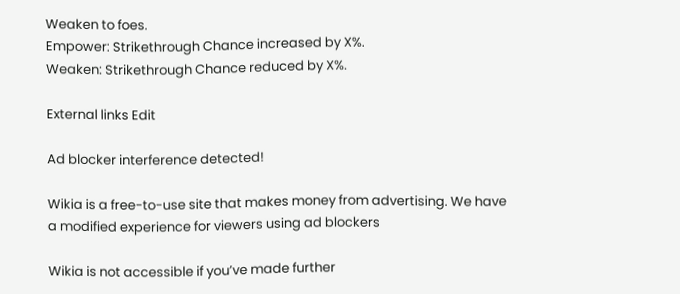Weaken to foes.
Empower: Strikethrough Chance increased by X%.
Weaken: Strikethrough Chance reduced by X%.

External links Edit

Ad blocker interference detected!

Wikia is a free-to-use site that makes money from advertising. We have a modified experience for viewers using ad blockers

Wikia is not accessible if you’ve made further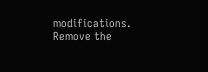modifications. Remove the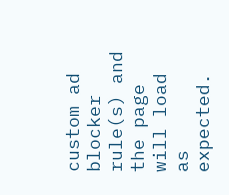custom ad blocker rule(s) and the page will load as expected.